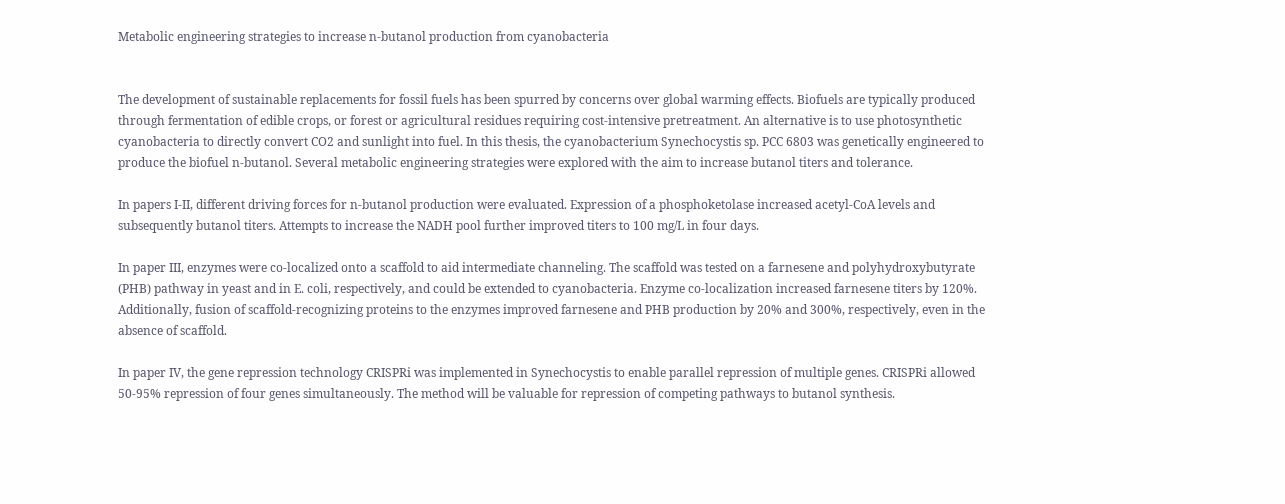Metabolic engineering strategies to increase n-butanol production from cyanobacteria


The development of sustainable replacements for fossil fuels has been spurred by concerns over global warming effects. Biofuels are typically produced through fermentation of edible crops, or forest or agricultural residues requiring cost-intensive pretreatment. An alternative is to use photosynthetic cyanobacteria to directly convert CO2 and sunlight into fuel. In this thesis, the cyanobacterium Synechocystis sp. PCC 6803 was genetically engineered to produce the biofuel n-butanol. Several metabolic engineering strategies were explored with the aim to increase butanol titers and tolerance.

In papers I-II, different driving forces for n-butanol production were evaluated. Expression of a phosphoketolase increased acetyl-CoA levels and subsequently butanol titers. Attempts to increase the NADH pool further improved titers to 100 mg/L in four days.

In paper III, enzymes were co-localized onto a scaffold to aid intermediate channeling. The scaffold was tested on a farnesene and polyhydroxybutyrate (PHB) pathway in yeast and in E. coli, respectively, and could be extended to cyanobacteria. Enzyme co-localization increased farnesene titers by 120%. Additionally, fusion of scaffold-recognizing proteins to the enzymes improved farnesene and PHB production by 20% and 300%, respectively, even in the absence of scaffold.

In paper IV, the gene repression technology CRISPRi was implemented in Synechocystis to enable parallel repression of multiple genes. CRISPRi allowed 50-95% repression of four genes simultaneously. The method will be valuable for repression of competing pathways to butanol synthesis.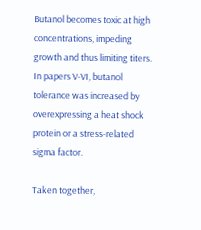Butanol becomes toxic at high concentrations, impeding growth and thus limiting titers. In papers V-VI, butanol tolerance was increased by overexpressing a heat shock protein or a stress-related sigma factor.

Taken together,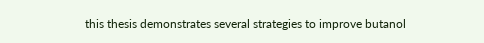this thesis demonstrates several strategies to improve butanol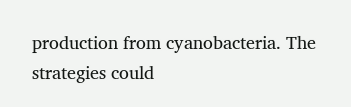production from cyanobacteria. The strategies could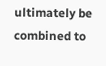ultimately be combined to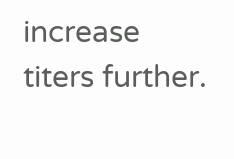increase titers further.